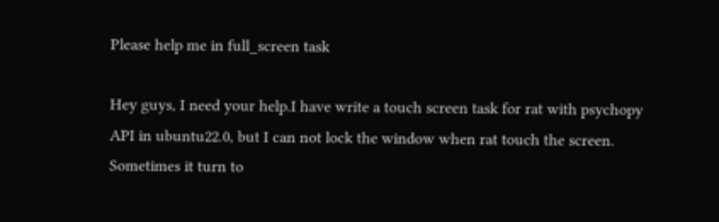Please help me in full_screen task

Hey guys, I need your help.I have write a touch screen task for rat with psychopy API in ubuntu22.0, but I can not lock the window when rat touch the screen. Sometimes it turn to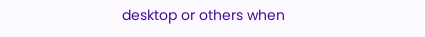desktop or others when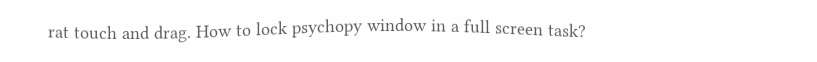rat touch and drag. How to lock psychopy window in a full screen task?